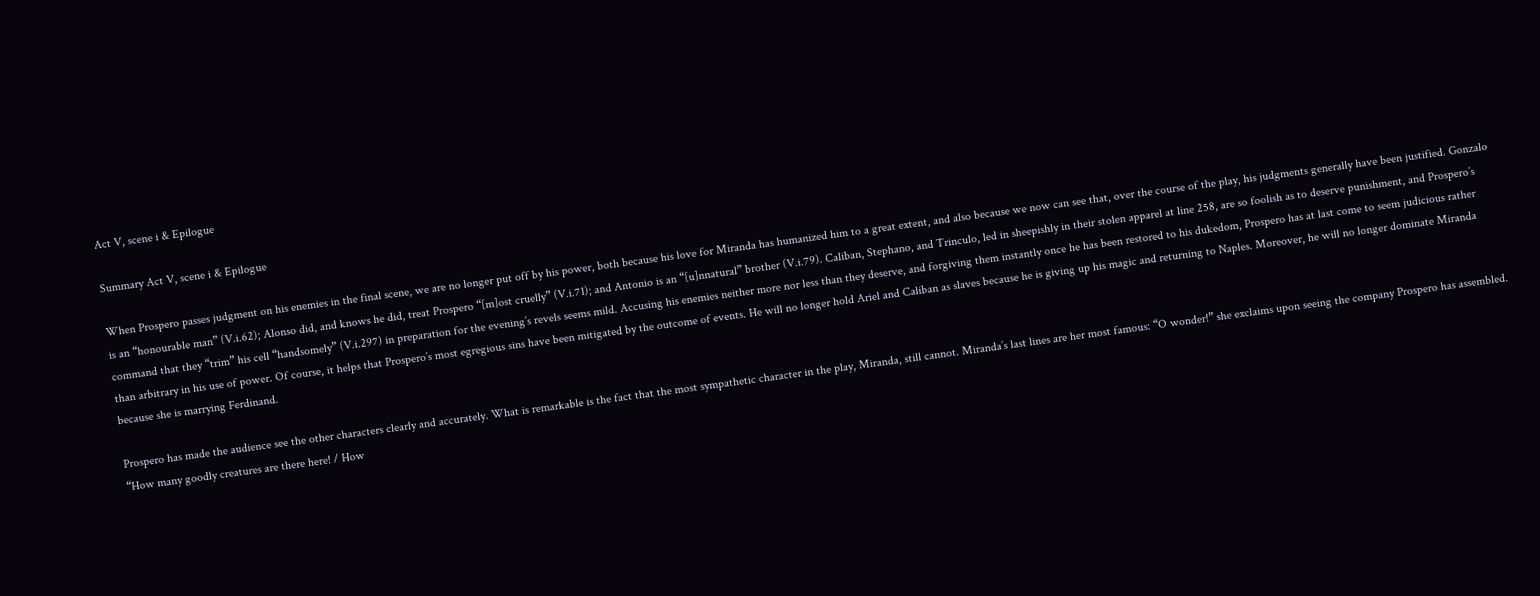Act V, scene i & Epilogue

Summary Act V, scene i & Epilogue

When Prospero passes judgment on his enemies in the final scene, we are no longer put off by his power, both because his love for Miranda has humanized him to a great extent, and also because we now can see that, over the course of the play, his judgments generally have been justified. Gonzalo is an “honourable man” (V.i.62); Alonso did, and knows he did, treat Prospero “[m]ost cruelly” (V.i.71); and Antonio is an “[u]nnatural” brother (V.i.79). Caliban, Stephano, and Trinculo, led in sheepishly in their stolen apparel at line 258, are so foolish as to deserve punishment, and Prospero’s command that they “trim” his cell “handsomely” (V.i.297) in preparation for the evening’s revels seems mild. Accusing his enemies neither more nor less than they deserve, and forgiving them instantly once he has been restored to his dukedom, Prospero has at last come to seem judicious rather than arbitrary in his use of power. Of course, it helps that Prospero’s most egregious sins have been mitigated by the outcome of events. He will no longer hold Ariel and Caliban as slaves because he is giving up his magic and returning to Naples. Moreover, he will no longer dominate Miranda because she is marrying Ferdinand.

Prospero has made the audience see the other characters clearly and accurately. What is remarkable is the fact that the most sympathetic character in the play, Miranda, still cannot. Miranda’s last lines are her most famous: “O wonder!” she exclaims upon seeing the company Prospero has assembled. “How many goodly creatures are there here! / How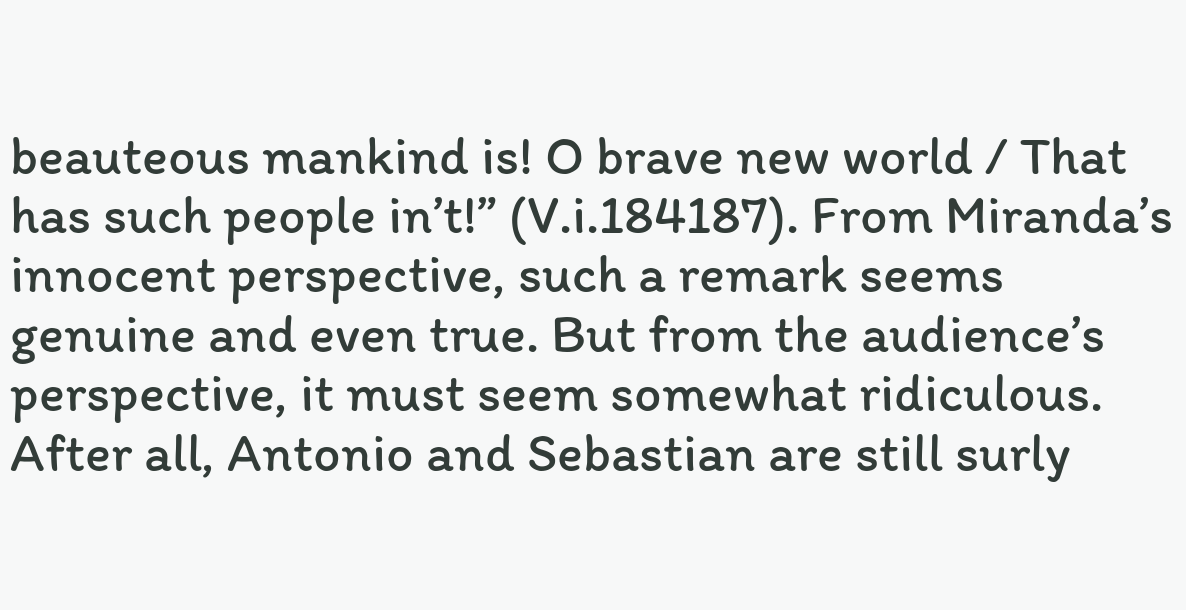beauteous mankind is! O brave new world / That has such people in’t!” (V.i.184187). From Miranda’s innocent perspective, such a remark seems genuine and even true. But from the audience’s perspective, it must seem somewhat ridiculous. After all, Antonio and Sebastian are still surly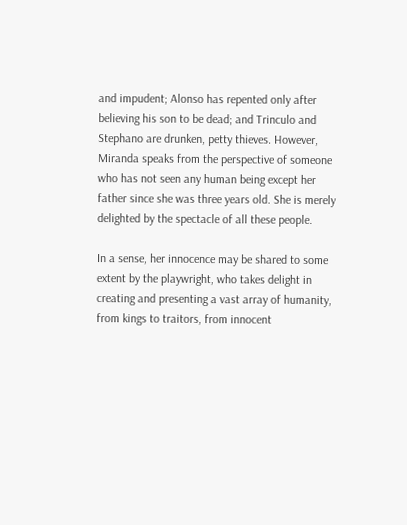and impudent; Alonso has repented only after believing his son to be dead; and Trinculo and Stephano are drunken, petty thieves. However, Miranda speaks from the perspective of someone who has not seen any human being except her father since she was three years old. She is merely delighted by the spectacle of all these people.

In a sense, her innocence may be shared to some extent by the playwright, who takes delight in creating and presenting a vast array of humanity, from kings to traitors, from innocent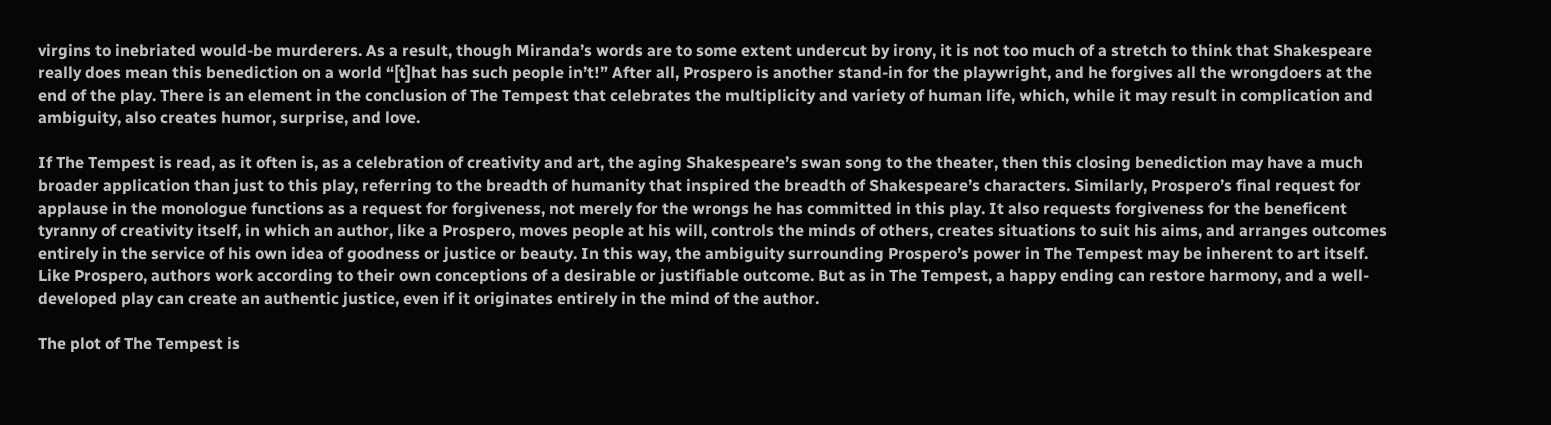virgins to inebriated would-be murderers. As a result, though Miranda’s words are to some extent undercut by irony, it is not too much of a stretch to think that Shakespeare really does mean this benediction on a world “[t]hat has such people in’t!” After all, Prospero is another stand-in for the playwright, and he forgives all the wrongdoers at the end of the play. There is an element in the conclusion of The Tempest that celebrates the multiplicity and variety of human life, which, while it may result in complication and ambiguity, also creates humor, surprise, and love.

If The Tempest is read, as it often is, as a celebration of creativity and art, the aging Shakespeare’s swan song to the theater, then this closing benediction may have a much broader application than just to this play, referring to the breadth of humanity that inspired the breadth of Shakespeare’s characters. Similarly, Prospero’s final request for applause in the monologue functions as a request for forgiveness, not merely for the wrongs he has committed in this play. It also requests forgiveness for the beneficent tyranny of creativity itself, in which an author, like a Prospero, moves people at his will, controls the minds of others, creates situations to suit his aims, and arranges outcomes entirely in the service of his own idea of goodness or justice or beauty. In this way, the ambiguity surrounding Prospero’s power in The Tempest may be inherent to art itself. Like Prospero, authors work according to their own conceptions of a desirable or justifiable outcome. But as in The Tempest, a happy ending can restore harmony, and a well-developed play can create an authentic justice, even if it originates entirely in the mind of the author.

The plot of The Tempest is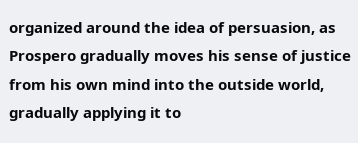organized around the idea of persuasion, as Prospero gradually moves his sense of justice from his own mind into the outside world, gradually applying it to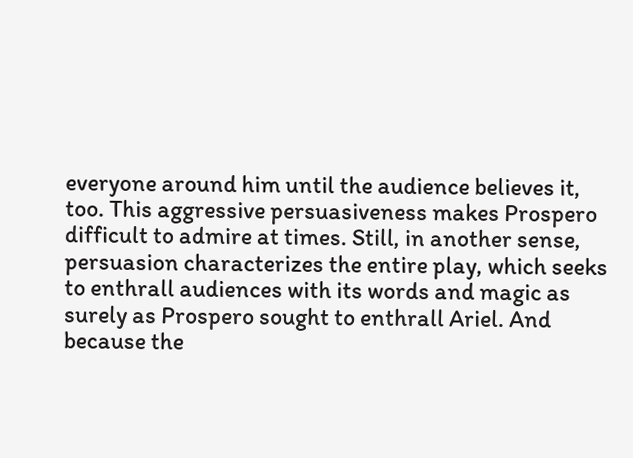everyone around him until the audience believes it, too. This aggressive persuasiveness makes Prospero difficult to admire at times. Still, in another sense, persuasion characterizes the entire play, which seeks to enthrall audiences with its words and magic as surely as Prospero sought to enthrall Ariel. And because the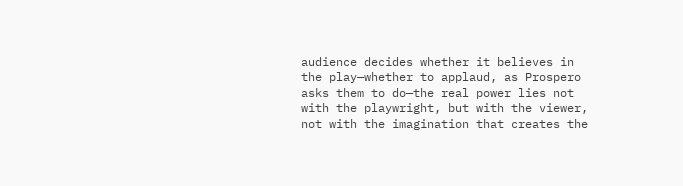audience decides whether it believes in the play—whether to applaud, as Prospero asks them to do—the real power lies not with the playwright, but with the viewer, not with the imagination that creates the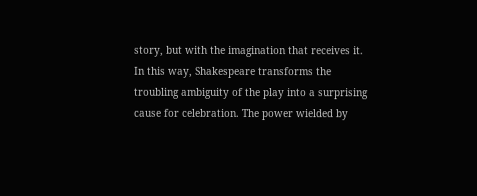story, but with the imagination that receives it. In this way, Shakespeare transforms the troubling ambiguity of the play into a surprising cause for celebration. The power wielded by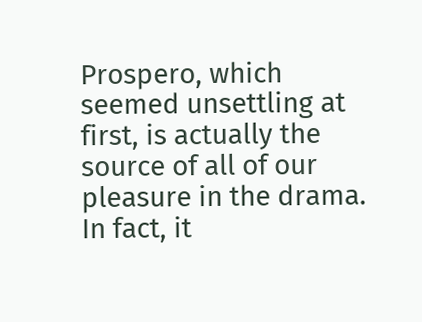Prospero, which seemed unsettling at first, is actually the source of all of our pleasure in the drama. In fact, it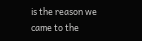is the reason we came to the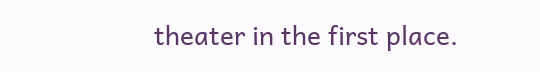theater in the first place.